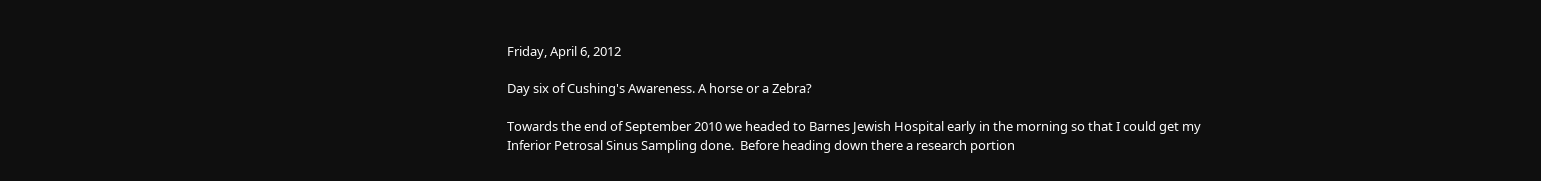Friday, April 6, 2012

Day six of Cushing's Awareness. A horse or a Zebra?

Towards the end of September 2010 we headed to Barnes Jewish Hospital early in the morning so that I could get my Inferior Petrosal Sinus Sampling done.  Before heading down there a research portion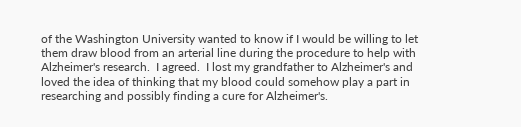of the Washington University wanted to know if I would be willing to let them draw blood from an arterial line during the procedure to help with Alzheimer's research.  I agreed.  I lost my grandfather to Alzheimer's and loved the idea of thinking that my blood could somehow play a part in researching and possibly finding a cure for Alzheimer's.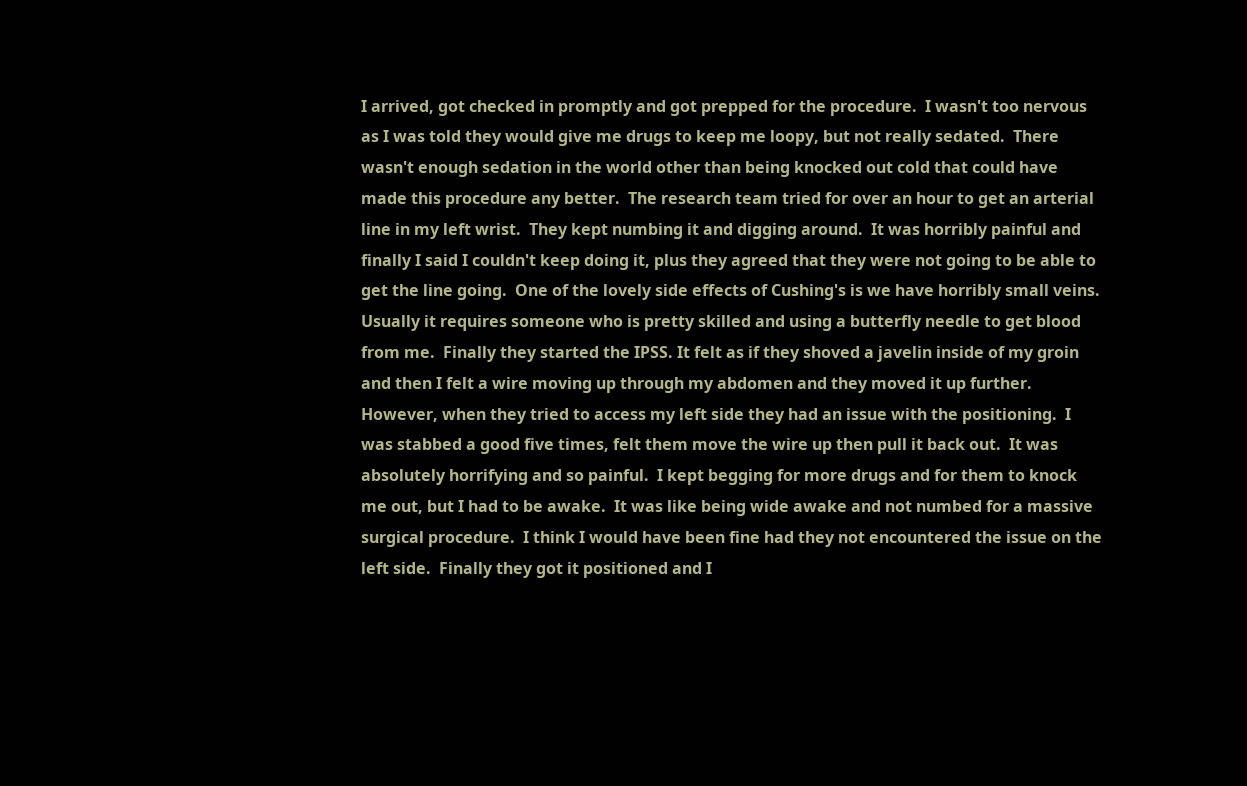I arrived, got checked in promptly and got prepped for the procedure.  I wasn't too nervous as I was told they would give me drugs to keep me loopy, but not really sedated.  There wasn't enough sedation in the world other than being knocked out cold that could have made this procedure any better.  The research team tried for over an hour to get an arterial line in my left wrist.  They kept numbing it and digging around.  It was horribly painful and finally I said I couldn't keep doing it, plus they agreed that they were not going to be able to get the line going.  One of the lovely side effects of Cushing's is we have horribly small veins.  Usually it requires someone who is pretty skilled and using a butterfly needle to get blood from me.  Finally they started the IPSS. It felt as if they shoved a javelin inside of my groin and then I felt a wire moving up through my abdomen and they moved it up further.  However, when they tried to access my left side they had an issue with the positioning.  I was stabbed a good five times, felt them move the wire up then pull it back out.  It was absolutely horrifying and so painful.  I kept begging for more drugs and for them to knock me out, but I had to be awake.  It was like being wide awake and not numbed for a massive surgical procedure.  I think I would have been fine had they not encountered the issue on the left side.  Finally they got it positioned and I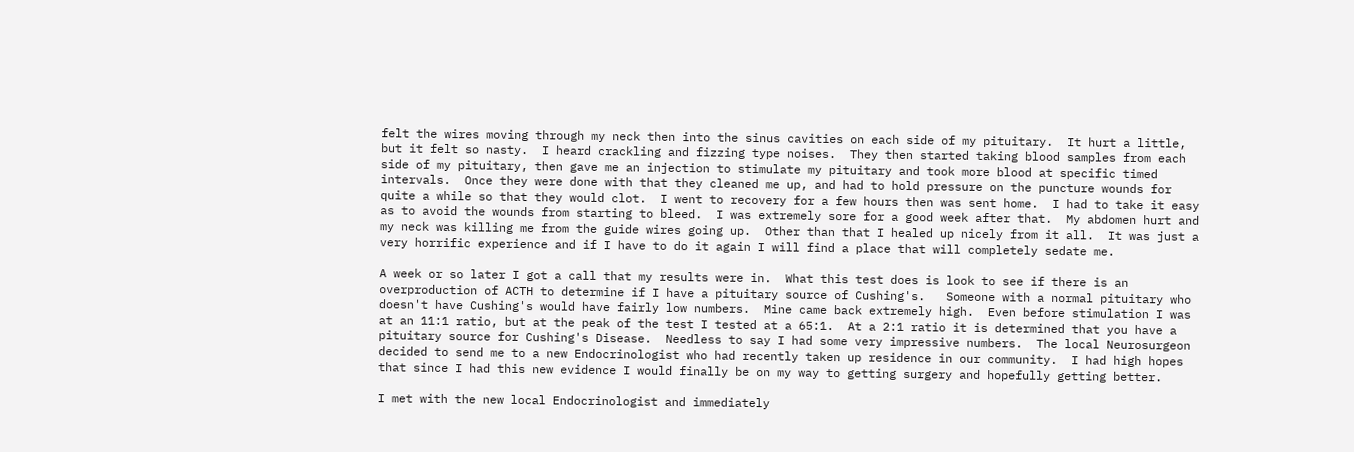felt the wires moving through my neck then into the sinus cavities on each side of my pituitary.  It hurt a little, but it felt so nasty.  I heard crackling and fizzing type noises.  They then started taking blood samples from each side of my pituitary, then gave me an injection to stimulate my pituitary and took more blood at specific timed intervals.  Once they were done with that they cleaned me up, and had to hold pressure on the puncture wounds for quite a while so that they would clot.  I went to recovery for a few hours then was sent home.  I had to take it easy as to avoid the wounds from starting to bleed.  I was extremely sore for a good week after that.  My abdomen hurt and my neck was killing me from the guide wires going up.  Other than that I healed up nicely from it all.  It was just a very horrific experience and if I have to do it again I will find a place that will completely sedate me.

A week or so later I got a call that my results were in.  What this test does is look to see if there is an overproduction of ACTH to determine if I have a pituitary source of Cushing's.   Someone with a normal pituitary who doesn't have Cushing's would have fairly low numbers.  Mine came back extremely high.  Even before stimulation I was at an 11:1 ratio, but at the peak of the test I tested at a 65:1.  At a 2:1 ratio it is determined that you have a pituitary source for Cushing's Disease.  Needless to say I had some very impressive numbers.  The local Neurosurgeon decided to send me to a new Endocrinologist who had recently taken up residence in our community.  I had high hopes that since I had this new evidence I would finally be on my way to getting surgery and hopefully getting better.

I met with the new local Endocrinologist and immediately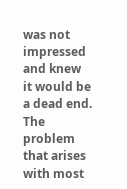was not impressed and knew it would be a dead end.  The problem that arises with most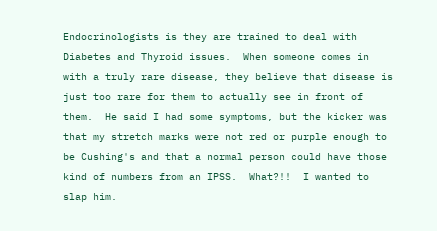Endocrinologists is they are trained to deal with Diabetes and Thyroid issues.  When someone comes in with a truly rare disease, they believe that disease is just too rare for them to actually see in front of them.  He said I had some symptoms, but the kicker was that my stretch marks were not red or purple enough to be Cushing's and that a normal person could have those kind of numbers from an IPSS.  What?!!  I wanted to slap him.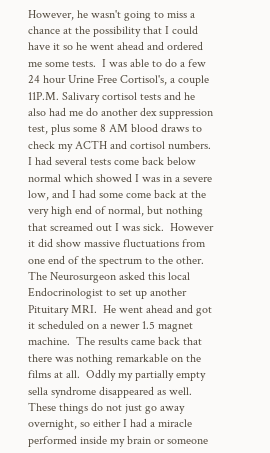However, he wasn't going to miss a chance at the possibility that I could have it so he went ahead and ordered me some tests.  I was able to do a few 24 hour Urine Free Cortisol's, a couple 11P.M. Salivary cortisol tests and he also had me do another dex suppression test, plus some 8 AM blood draws to check my ACTH and cortisol numbers.  I had several tests come back below normal which showed I was in a severe low, and I had some come back at the very high end of normal, but nothing that screamed out I was sick.  However it did show massive fluctuations from one end of the spectrum to the other.  The Neurosurgeon asked this local Endocrinologist to set up another Pituitary MRI.  He went ahead and got it scheduled on a newer 1.5 magnet machine.  The results came back that there was nothing remarkable on the films at all.  Oddly my partially empty sella syndrome disappeared as well.  These things do not just go away overnight, so either I had a miracle performed inside my brain or someone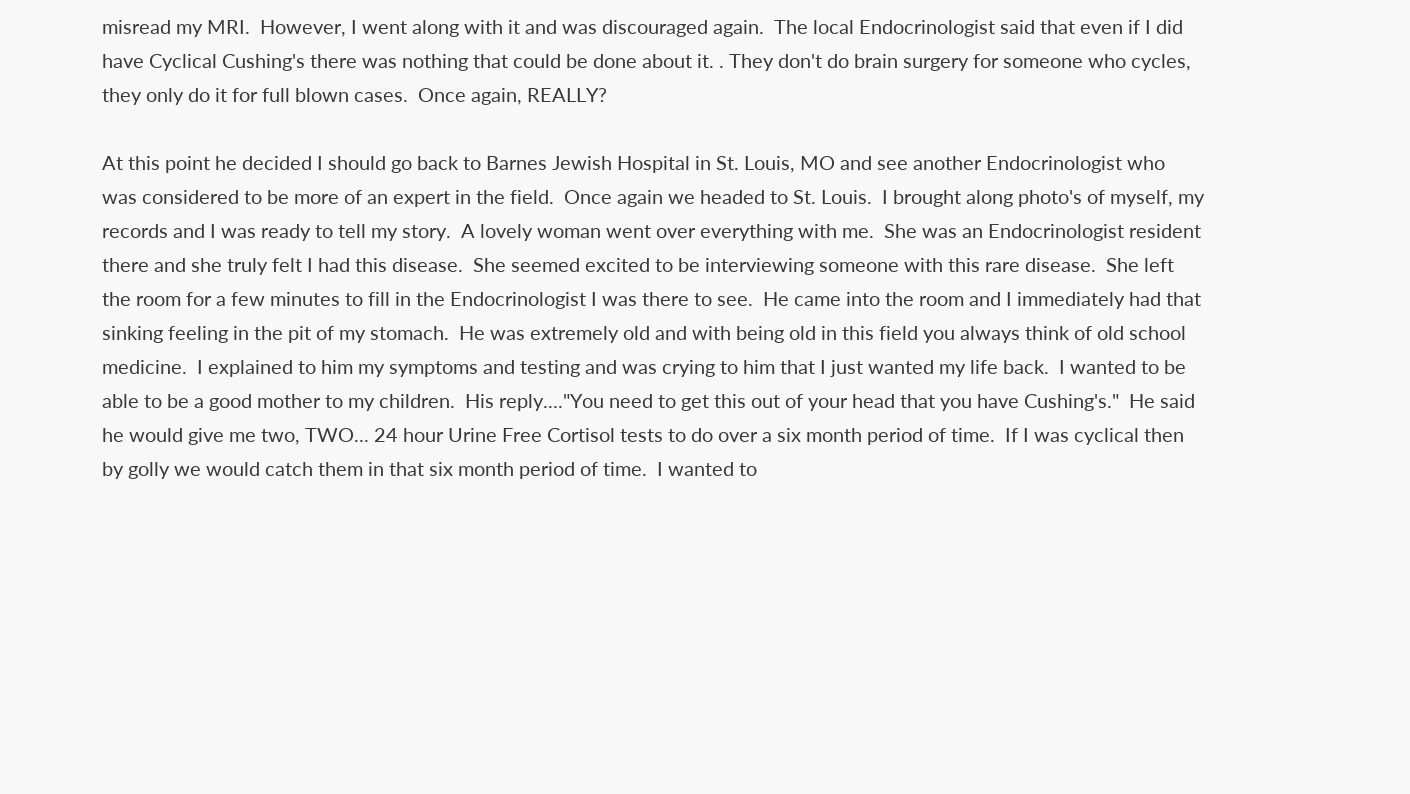misread my MRI.  However, I went along with it and was discouraged again.  The local Endocrinologist said that even if I did have Cyclical Cushing's there was nothing that could be done about it. . They don't do brain surgery for someone who cycles, they only do it for full blown cases.  Once again, REALLY?

At this point he decided I should go back to Barnes Jewish Hospital in St. Louis, MO and see another Endocrinologist who was considered to be more of an expert in the field.  Once again we headed to St. Louis.  I brought along photo's of myself, my records and I was ready to tell my story.  A lovely woman went over everything with me.  She was an Endocrinologist resident there and she truly felt I had this disease.  She seemed excited to be interviewing someone with this rare disease.  She left the room for a few minutes to fill in the Endocrinologist I was there to see.  He came into the room and I immediately had that sinking feeling in the pit of my stomach.  He was extremely old and with being old in this field you always think of old school medicine.  I explained to him my symptoms and testing and was crying to him that I just wanted my life back.  I wanted to be able to be a good mother to my children.  His reply...."You need to get this out of your head that you have Cushing's."  He said he would give me two, TWO... 24 hour Urine Free Cortisol tests to do over a six month period of time.  If I was cyclical then by golly we would catch them in that six month period of time.  I wanted to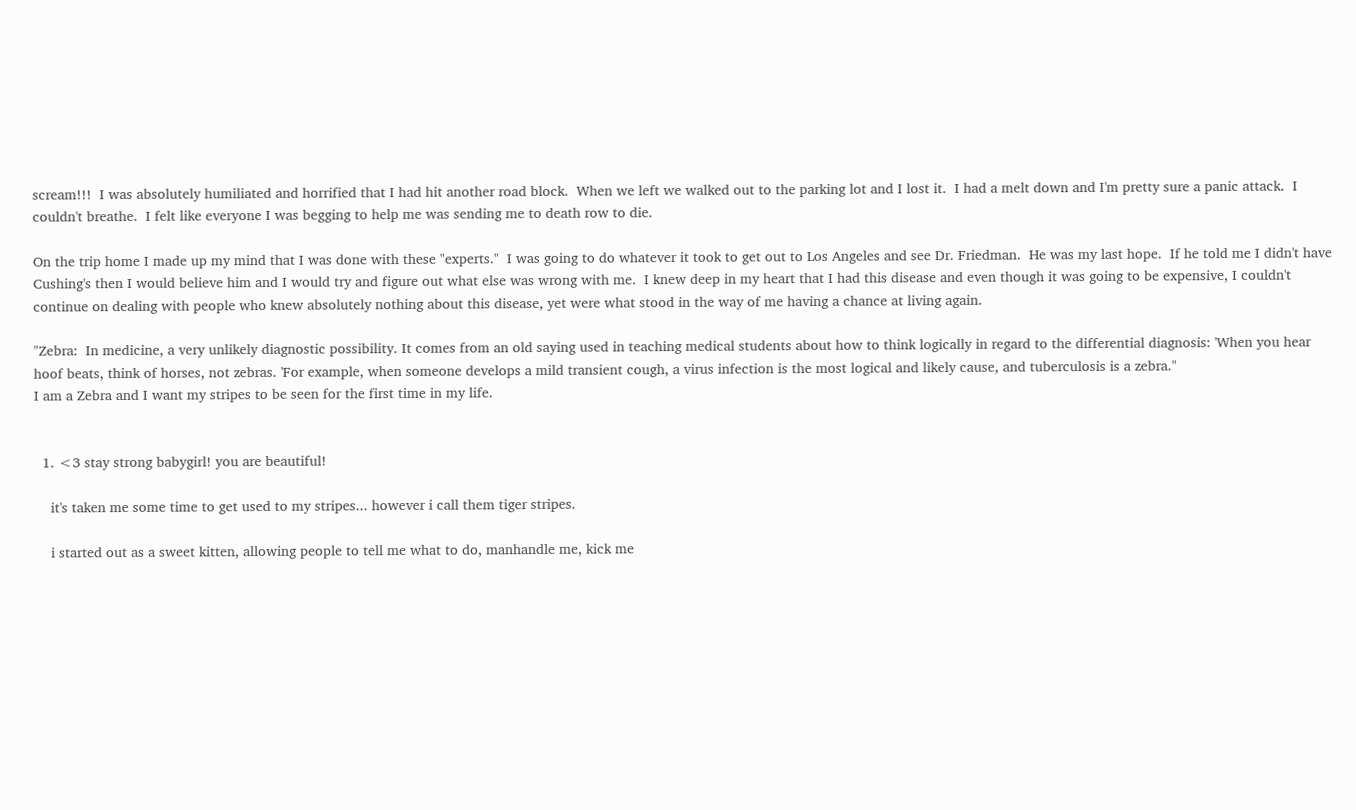scream!!!  I was absolutely humiliated and horrified that I had hit another road block.  When we left we walked out to the parking lot and I lost it.  I had a melt down and I'm pretty sure a panic attack.  I couldn't breathe.  I felt like everyone I was begging to help me was sending me to death row to die.

On the trip home I made up my mind that I was done with these "experts."  I was going to do whatever it took to get out to Los Angeles and see Dr. Friedman.  He was my last hope.  If he told me I didn't have Cushing's then I would believe him and I would try and figure out what else was wrong with me.  I knew deep in my heart that I had this disease and even though it was going to be expensive, I couldn't continue on dealing with people who knew absolutely nothing about this disease, yet were what stood in the way of me having a chance at living again.

"Zebra:  In medicine, a very unlikely diagnostic possibility. It comes from an old saying used in teaching medical students about how to think logically in regard to the differential diagnosis: 'When you hear hoof beats, think of horses, not zebras. 'For example, when someone develops a mild transient cough, a virus infection is the most logical and likely cause, and tuberculosis is a zebra."
I am a Zebra and I want my stripes to be seen for the first time in my life.


  1. <3 stay strong babygirl! you are beautiful!

    it's taken me some time to get used to my stripes... however i call them tiger stripes.

    i started out as a sweet kitten, allowing people to tell me what to do, manhandle me, kick me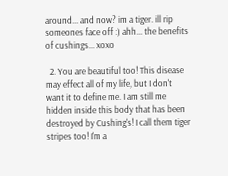around... and now? im a tiger. ill rip someones face off :) ahh... the benefits of cushings... xoxo

  2. You are beautiful too! This disease may effect all of my life, but I don't want it to define me. I am still me hidden inside this body that has been destroyed by Cushing's! I call them tiger stripes too! I'm a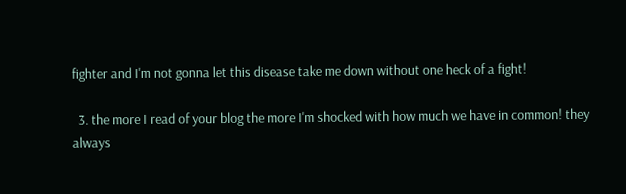fighter and I'm not gonna let this disease take me down without one heck of a fight!

  3. the more I read of your blog the more I'm shocked with how much we have in common! they always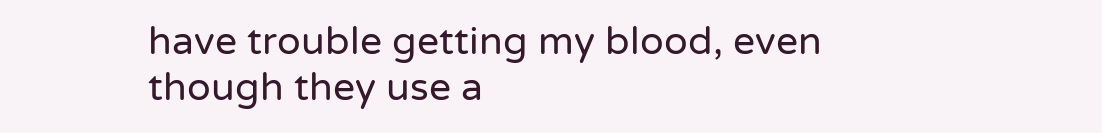have trouble getting my blood, even though they use a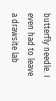butterfly needle. I even had to leave a drawsite lab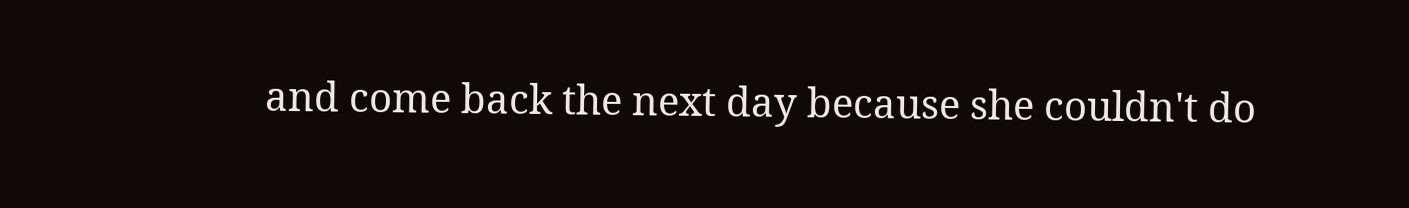and come back the next day because she couldn't do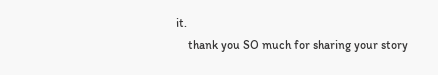it.
    thank you SO much for sharing your story